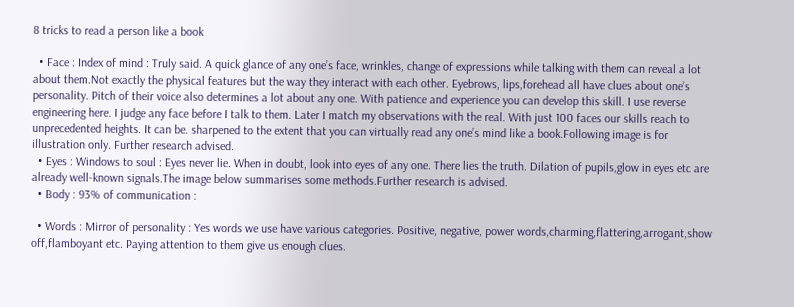8 tricks to read a person like a book

  • Face : Index of mind : Truly said. A quick glance of any one’s face, wrinkles, change of expressions while talking with them can reveal a lot about them.Not exactly the physical features but the way they interact with each other. Eyebrows, lips,forehead all have clues about one’s personality. Pitch of their voice also determines a lot about any one. With patience and experience you can develop this skill. I use reverse engineering here. I judge any face before I talk to them. Later I match my observations with the real. With just 100 faces our skills reach to unprecedented heights. It can be. sharpened to the extent that you can virtually read any one’s mind like a book.Following image is for illustration only. Further research advised.
  • Eyes : Windows to soul : Eyes never lie. When in doubt, look into eyes of any one. There lies the truth. Dilation of pupils,glow in eyes etc are already well-known signals.The image below summarises some methods.Further research is advised.
  • Body : 93% of communication :

  • Words : Mirror of personality : Yes words we use have various categories. Positive, negative, power words,charming,flattering,arrogant,show off,flamboyant etc. Paying attention to them give us enough clues.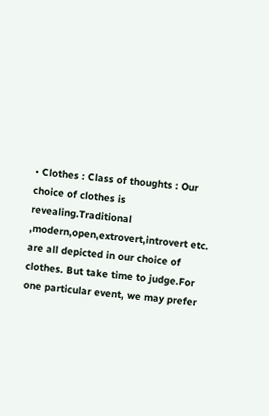• Clothes : Class of thoughts : Our choice of clothes is revealing.Traditional ,modern,open,extrovert,introvert etc. are all depicted in our choice of clothes. But take time to judge.For one particular event, we may prefer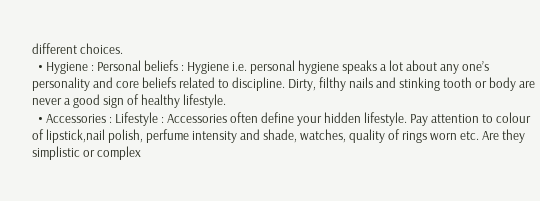different choices.
  • Hygiene : Personal beliefs : Hygiene i.e. personal hygiene speaks a lot about any one’s personality and core beliefs related to discipline. Dirty, filthy nails and stinking tooth or body are never a good sign of healthy lifestyle.
  • Accessories : Lifestyle : Accessories often define your hidden lifestyle. Pay attention to colour of lipstick,nail polish, perfume intensity and shade, watches, quality of rings worn etc. Are they simplistic or complex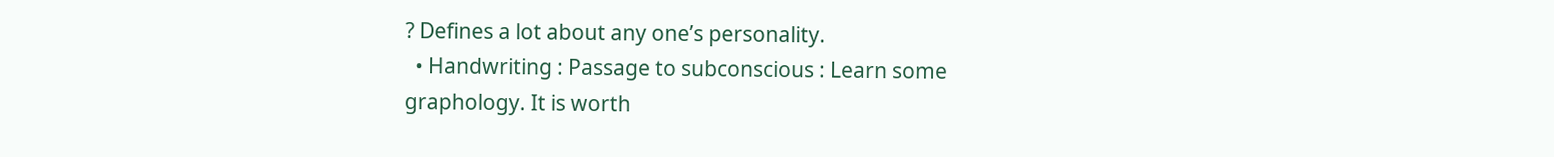? Defines a lot about any one’s personality.
  • Handwriting : Passage to subconscious : Learn some graphology. It is worth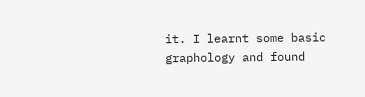it. I learnt some basic graphology and found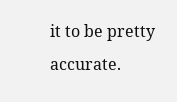it to be pretty accurate.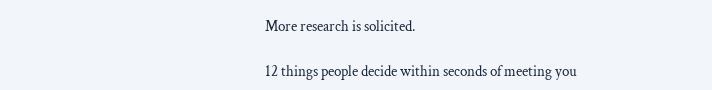More research is solicited.

12 things people decide within seconds of meeting you